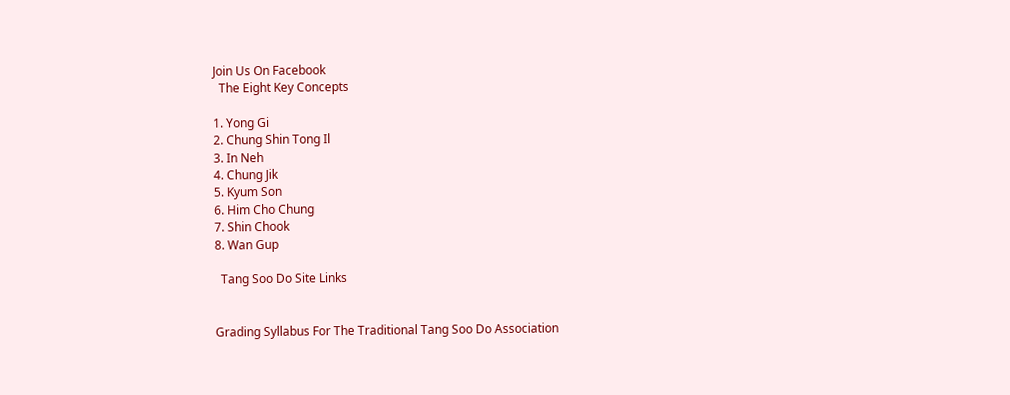Join Us On Facebook
  The Eight Key Concepts

1. Yong Gi
2. Chung Shin Tong Il
3. In Neh
4. Chung Jik
5. Kyum Son
6. Him Cho Chung
7. Shin Chook
8. Wan Gup

  Tang Soo Do Site Links


Grading Syllabus For The Traditional Tang Soo Do Association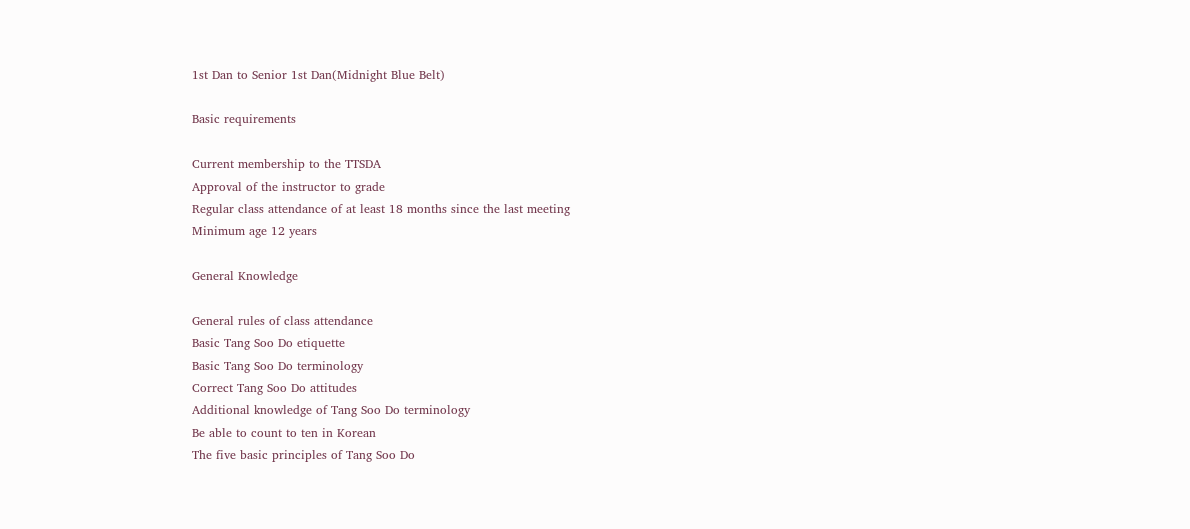1st Dan to Senior 1st Dan(Midnight Blue Belt)

Basic requirements

Current membership to the TTSDA
Approval of the instructor to grade
Regular class attendance of at least 18 months since the last meeting
Minimum age 12 years

General Knowledge

General rules of class attendance
Basic Tang Soo Do etiquette
Basic Tang Soo Do terminology
Correct Tang Soo Do attitudes
Additional knowledge of Tang Soo Do terminology
Be able to count to ten in Korean
The five basic principles of Tang Soo Do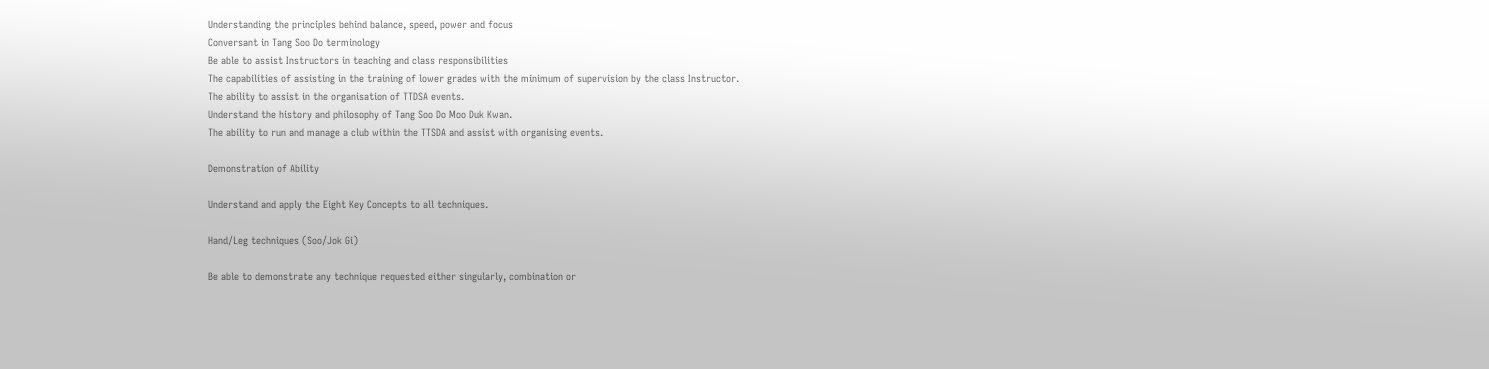Understanding the principles behind balance, speed, power and focus
Conversant in Tang Soo Do terminology
Be able to assist Instructors in teaching and class responsibilities
The capabilities of assisting in the training of lower grades with the minimum of supervision by the class Instructor.
The ability to assist in the organisation of TTDSA events.
Understand the history and philosophy of Tang Soo Do Moo Duk Kwan.
The ability to run and manage a club within the TTSDA and assist with organising events.

Demonstration of Ability

Understand and apply the Eight Key Concepts to all techniques.

Hand/Leg techniques (Soo/Jok Gi)

Be able to demonstrate any technique requested either singularly, combination or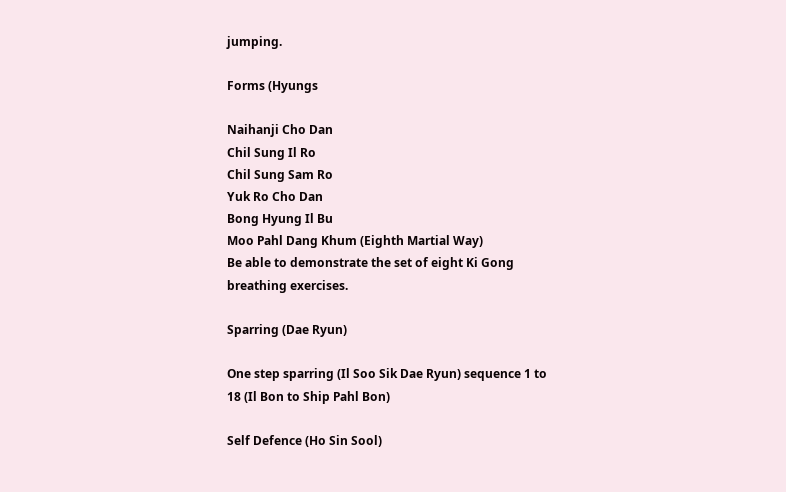jumping.

Forms (Hyungs

Naihanji Cho Dan
Chil Sung Il Ro
Chil Sung Sam Ro
Yuk Ro Cho Dan
Bong Hyung Il Bu
Moo Pahl Dang Khum (Eighth Martial Way)
Be able to demonstrate the set of eight Ki Gong breathing exercises.

Sparring (Dae Ryun)

One step sparring (Il Soo Sik Dae Ryun) sequence 1 to 18 (Il Bon to Ship Pahl Bon)

Self Defence (Ho Sin Sool)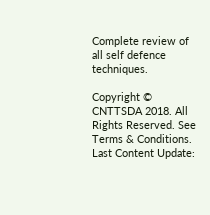Complete review of all self defence techniques.

Copyright © CNTTSDA 2018. All Rights Reserved. See Terms & Conditions. Last Content Update: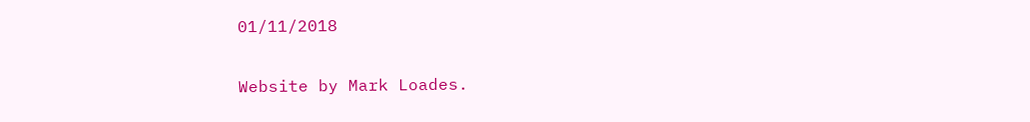01/11/2018

Website by Mark Loades.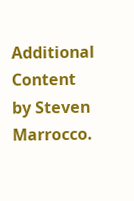Additional Content by Steven Marrocco.